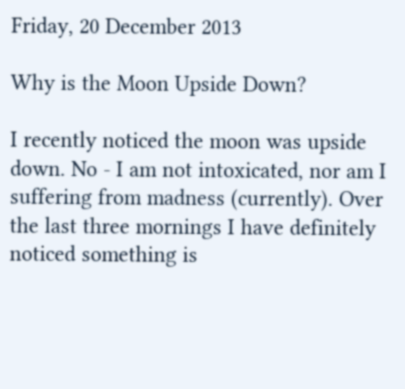Friday, 20 December 2013

Why is the Moon Upside Down?

I recently noticed the moon was upside down. No - I am not intoxicated, nor am I suffering from madness (currently). Over the last three mornings I have definitely noticed something is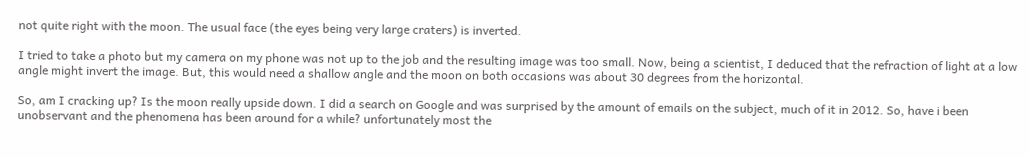not quite right with the moon. The usual face (the eyes being very large craters) is inverted.

I tried to take a photo but my camera on my phone was not up to the job and the resulting image was too small. Now, being a scientist, I deduced that the refraction of light at a low angle might invert the image. But, this would need a shallow angle and the moon on both occasions was about 30 degrees from the horizontal.

So, am I cracking up? Is the moon really upside down. I did a search on Google and was surprised by the amount of emails on the subject, much of it in 2012. So, have i been unobservant and the phenomena has been around for a while? unfortunately most the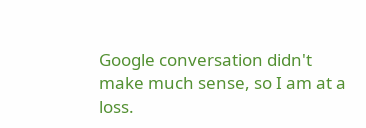Google conversation didn't make much sense, so I am at a loss.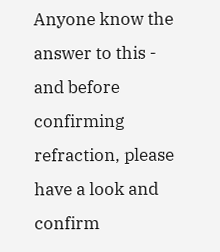Anyone know the answer to this - and before confirming refraction, please have a look and confirm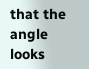that the angle looks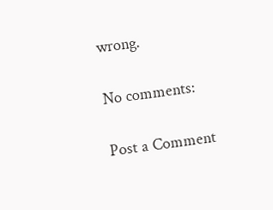wrong.

No comments:

Post a Comment